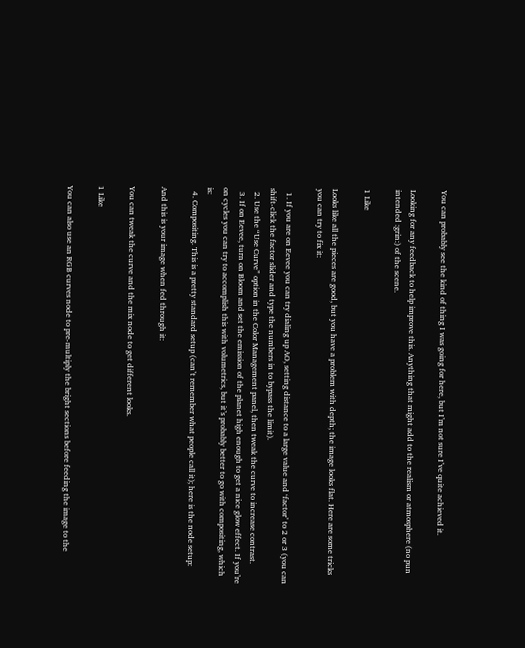You can probably see the kind of thing I was going for here, but I’m not sure I’ve quite achieved it.

Looking for any feedback to help improve this. Anything that might add to the realism or atmosphere (no pun intended :grin:) of the scene.

1 Like

Looks like all the pieces are good, but you have a problem with depth; the image looks flat. Here are some tricks you can try to fix it:

  1. If you are on Eevee you can try dialing up AO, setting distance to a large value and ‘factor’ to 2 or 3 (you can shift-click the factor slider and type the numbers in to bypass the limit).
  2. Use the “Use Curve” option in the Color Management panel, then tweak the curve to increase contrast.
  3. If on Eevee, turn on Bloom and set the emission of the planet high enough to get a nice glow effect. If you’re on cycles you can try to accomplish this with volumetrics, but it’s probably better to go with compositing, which is:
  4. Compositing. This is a pretty standard setup (can’t remember what people call it); here is the node setup:

And this is your image when fed through it:

You can tweak the curve and the mix node to get different looks.

1 Like

You can also use an RGB curves node to pre-multiply the bright sections before feeding the image to the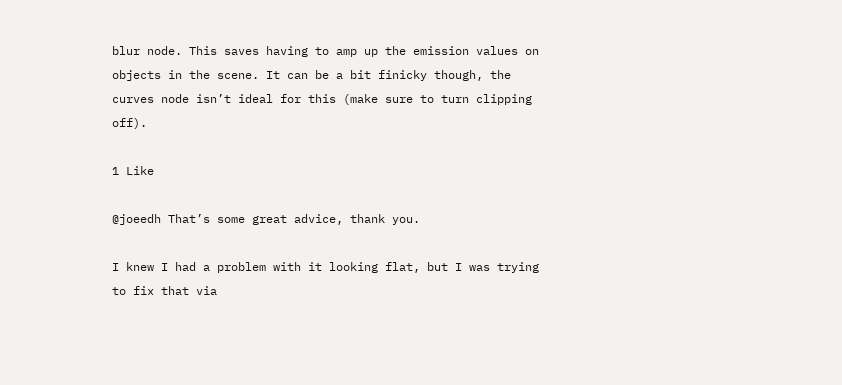blur node. This saves having to amp up the emission values on objects in the scene. It can be a bit finicky though, the curves node isn’t ideal for this (make sure to turn clipping off).

1 Like

@joeedh That’s some great advice, thank you.

I knew I had a problem with it looking flat, but I was trying to fix that via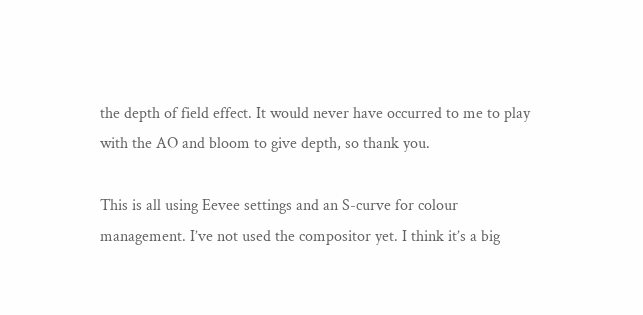the depth of field effect. It would never have occurred to me to play with the AO and bloom to give depth, so thank you.

This is all using Eevee settings and an S-curve for colour management. I’ve not used the compositor yet. I think it’s a big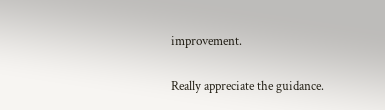improvement.

Really appreciate the guidance.